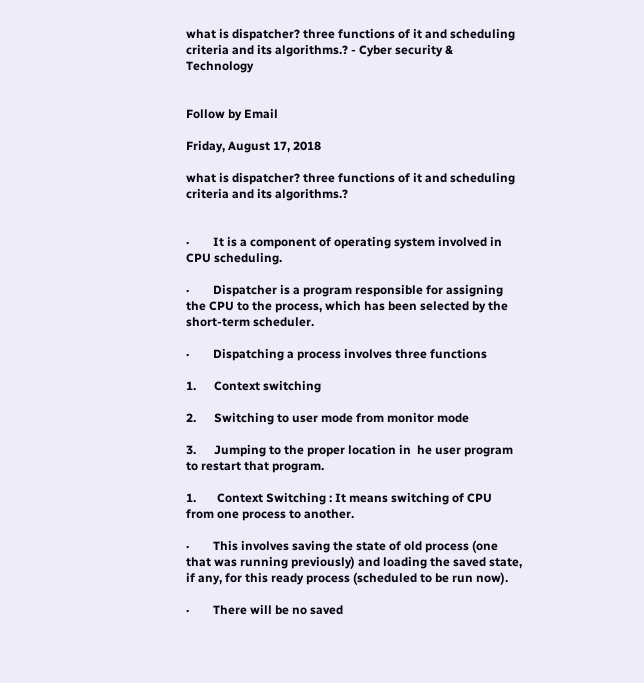what is dispatcher? three functions of it and scheduling criteria and its algorithms.? - Cyber security & Technology


Follow by Email

Friday, August 17, 2018

what is dispatcher? three functions of it and scheduling criteria and its algorithms.?


·        It is a component of operating system involved in CPU scheduling.

·        Dispatcher is a program responsible for assigning the CPU to the process, which has been selected by the short-term scheduler.

·        Dispatching a process involves three functions

1.      Context switching

2.      Switching to user mode from monitor mode

3.      Jumping to the proper location in  he user program to restart that program.

1.       Context Switching : It means switching of CPU from one process to another.

·        This involves saving the state of old process (one that was running previously) and loading the saved state, if any, for this ready process (scheduled to be run now).

·        There will be no saved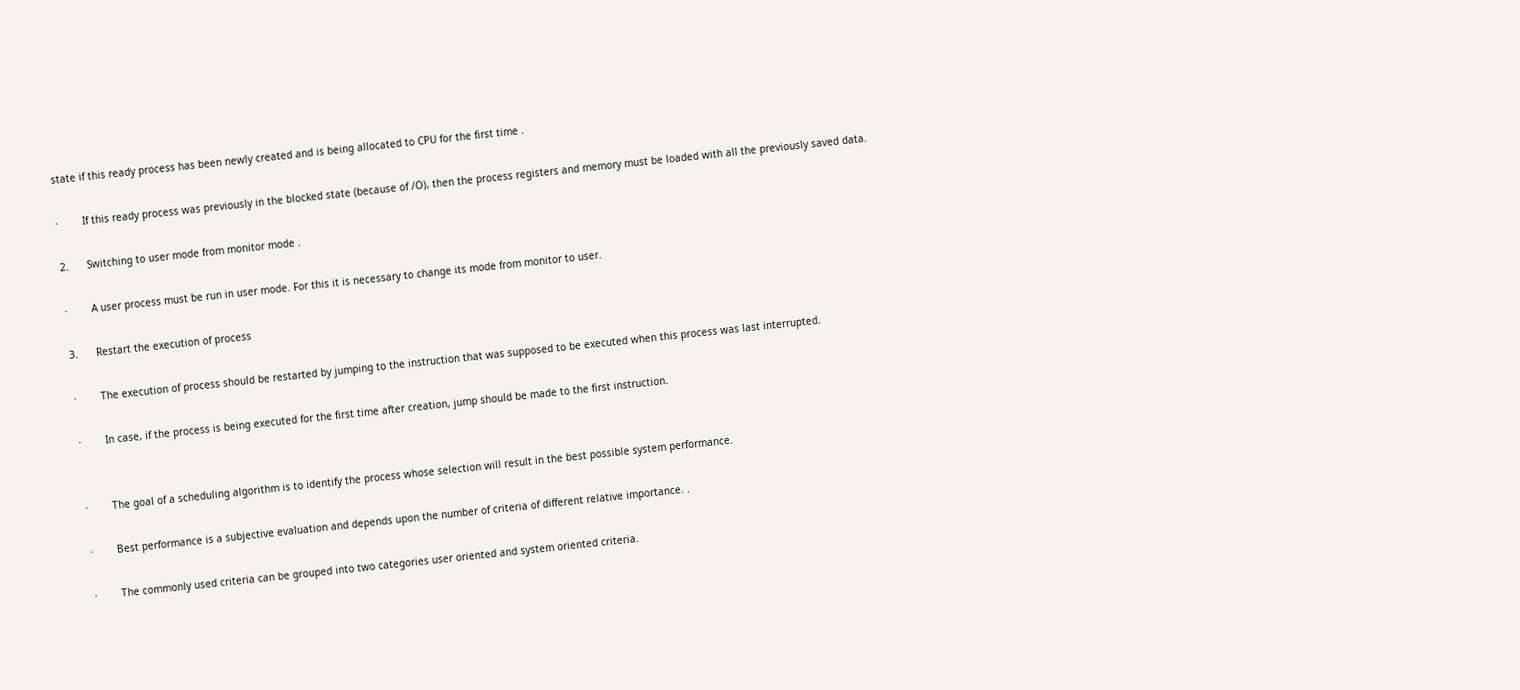state if this ready process has been newly created and is being allocated to CPU for the first time .

·        If this ready process was previously in the blocked state (because of /O), then the process registers and memory must be loaded with all the previously saved data.

2.      Switching to user mode from monitor mode .

·        A user process must be run in user mode. For this it is necessary to change its mode from monitor to user.

3.      Restart the execution of process

·        The execution of process should be restarted by jumping to the instruction that was supposed to be executed when this process was last interrupted.

·        In case, if the process is being executed for the first time after creation, jump should be made to the first instruction.


·        The goal of a scheduling algorithm is to identify the process whose selection will result in the best possible system performance.

·        Best performance is a subjective evaluation and depends upon the number of criteria of different relative importance. .

·        The commonly used criteria can be grouped into two categories user oriented and system oriented criteria.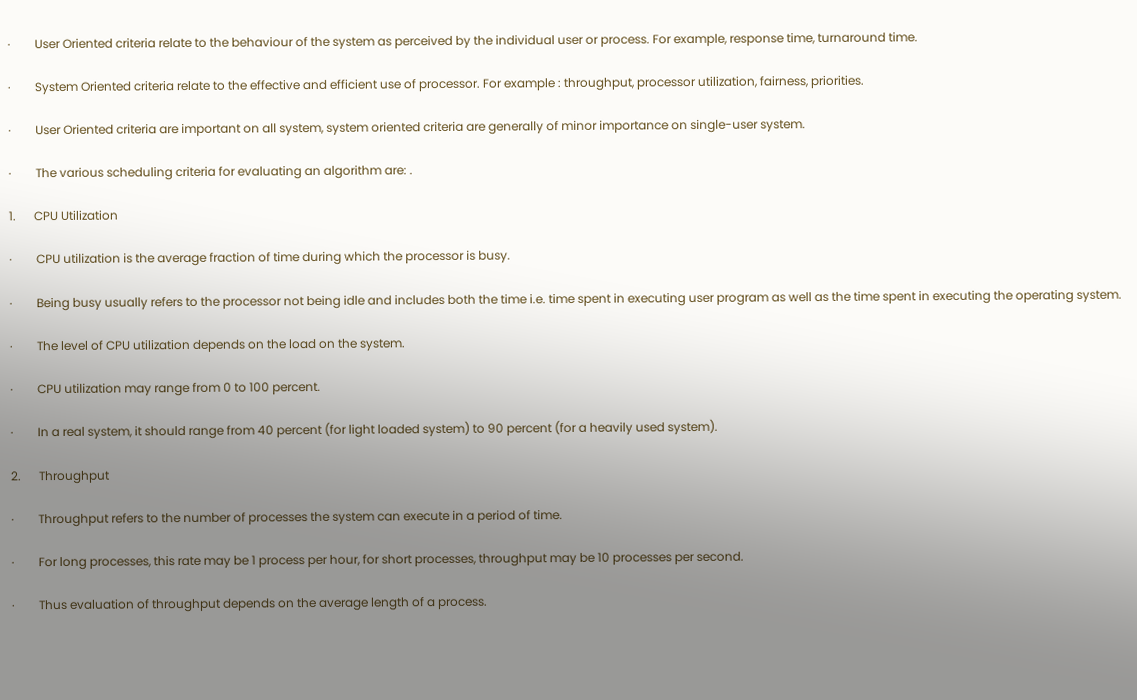·        User Oriented criteria relate to the behaviour of the system as perceived by the individual user or process. For example, response time, turnaround time.

·        System Oriented criteria relate to the effective and efficient use of processor. For example : throughput, processor utilization, fairness, priorities.

·        User Oriented criteria are important on all system, system oriented criteria are generally of minor importance on single-user system.

·        The various scheduling criteria for evaluating an algorithm are: .

1.      CPU Utilization

·        CPU utilization is the average fraction of time during which the processor is busy.

·        Being busy usually refers to the processor not being idle and includes both the time i.e. time spent in executing user program as well as the time spent in executing the operating system.

·        The level of CPU utilization depends on the load on the system.

·        CPU utilization may range from 0 to 100 percent.

·        In a real system, it should range from 40 percent (for light loaded system) to 90 percent (for a heavily used system).

2.      Throughput

·        Throughput refers to the number of processes the system can execute in a period of time.

·        For long processes, this rate may be 1 process per hour, for short processes, throughput may be 10 processes per second.

·        Thus evaluation of throughput depends on the average length of a process.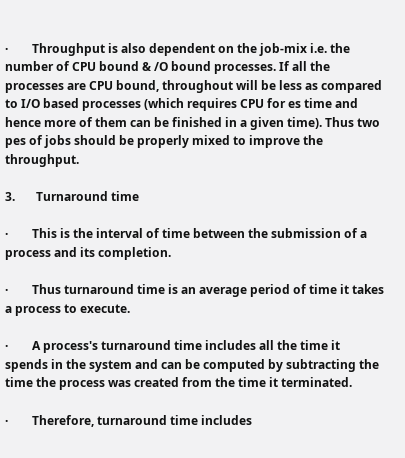·        Throughput is also dependent on the job-mix i.e. the number of CPU bound & /O bound processes. If all the processes are CPU bound, throughout will be less as compared to I/O based processes (which requires CPU for es time and hence more of them can be finished in a given time). Thus two pes of jobs should be properly mixed to improve the throughput.

3.       Turnaround time

·        This is the interval of time between the submission of a process and its completion.

·        Thus turnaround time is an average period of time it takes a process to execute.

·        A process's turnaround time includes all the time it spends in the system and can be computed by subtracting the time the process was created from the time it terminated.

·        Therefore, turnaround time includes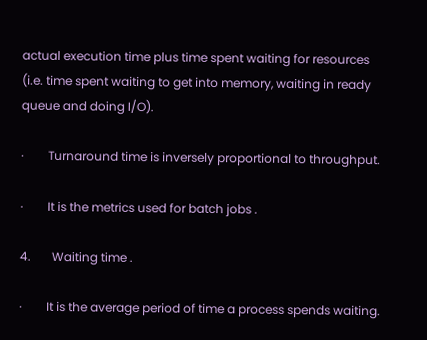actual execution time plus time spent waiting for resources (i.e. time spent waiting to get into memory, waiting in ready queue and doing I/O).

·        Turnaround time is inversely proportional to throughput.

·        It is the metrics used for batch jobs .

4.       Waiting time .

·        It is the average period of time a process spends waiting.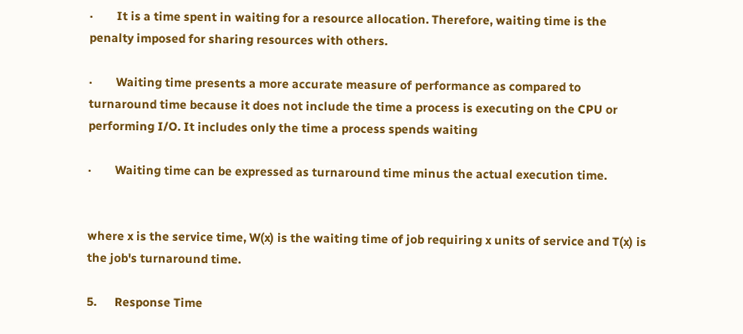·        It is a time spent in waiting for a resource allocation. Therefore, waiting time is the penalty imposed for sharing resources with others.

·        Waiting time presents a more accurate measure of performance as compared to turnaround time because it does not include the time a process is executing on the CPU or performing I/O. It includes only the time a process spends waiting

·        Waiting time can be expressed as turnaround time minus the actual execution time.


where x is the service time, W(x) is the waiting time of job requiring x units of service and T(x) is the job's turnaround time.

5.      Response Time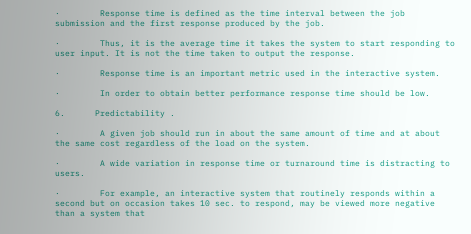·        Response time is defined as the time interval between the job submission and the first response produced by the job.

·        Thus, it is the average time it takes the system to start responding to user input. It is not the time taken to output the response.

·        Response time is an important metric used in the interactive system.

·        In order to obtain better performance response time should be low.

6.      Predictability .

·        A given job should run in about the same amount of time and at about the same cost regardless of the load on the system.

·        A wide variation in response time or turnaround time is distracting to users.

·        For example, an interactive system that routinely responds within a second but on occasion takes 10 sec. to respond, may be viewed more negative than a system that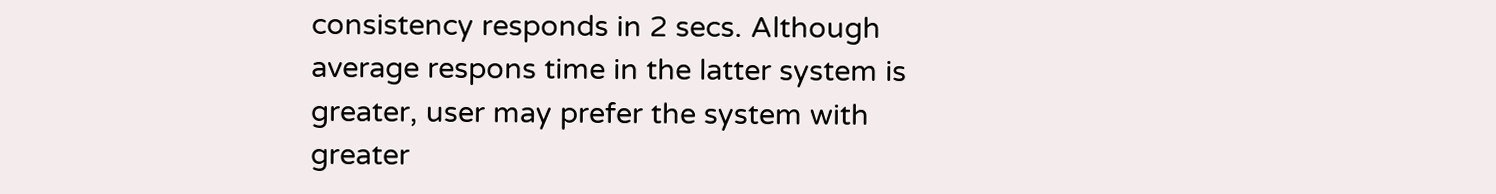consistency responds in 2 secs. Although average respons time in the latter system is greater, user may prefer the system with greater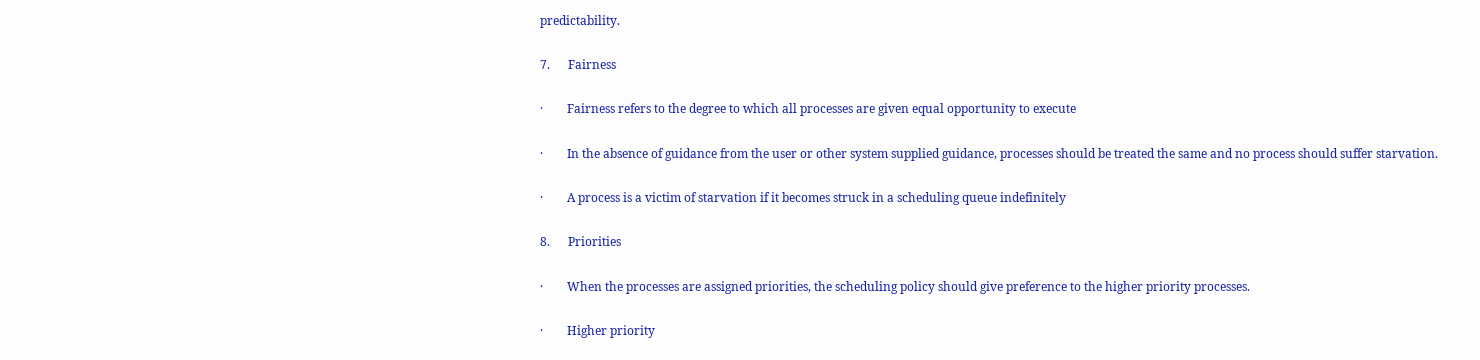predictability.

7.      Fairness

·        Fairness refers to the degree to which all processes are given equal opportunity to execute

·        In the absence of guidance from the user or other system supplied guidance, processes should be treated the same and no process should suffer starvation.

·        A process is a victim of starvation if it becomes struck in a scheduling queue indefinitely

8.      Priorities

·        When the processes are assigned priorities, the scheduling policy should give preference to the higher priority processes.

·        Higher priority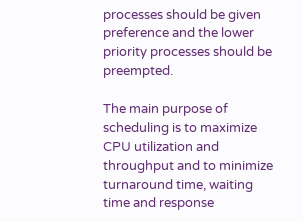processes should be given preference and the lower priority processes should be preempted.

The main purpose of scheduling is to maximize CPU utilization and throughput and to minimize turnaround time, waiting time and response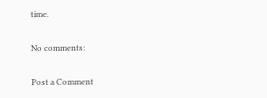time.

No comments:

Post a Comment